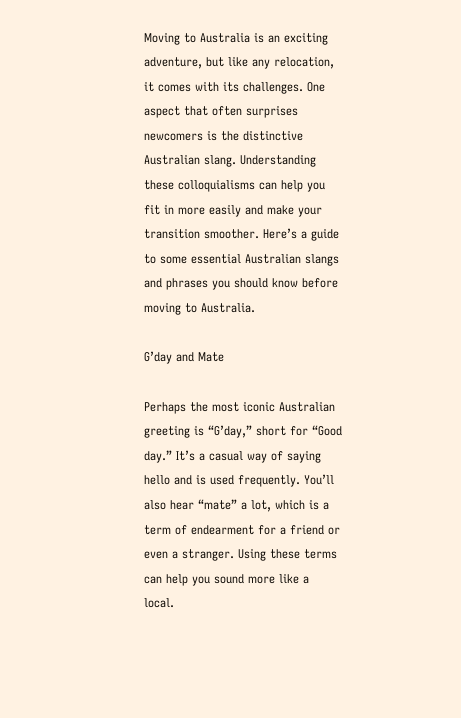Moving to Australia is an exciting adventure, but like any relocation, it comes with its challenges. One aspect that often surprises newcomers is the distinctive Australian slang. Understanding these colloquialisms can help you fit in more easily and make your transition smoother. Here’s a guide to some essential Australian slangs and phrases you should know before moving to Australia.

G’day and Mate

Perhaps the most iconic Australian greeting is “G’day,” short for “Good day.” It’s a casual way of saying hello and is used frequently. You’ll also hear “mate” a lot, which is a term of endearment for a friend or even a stranger. Using these terms can help you sound more like a local.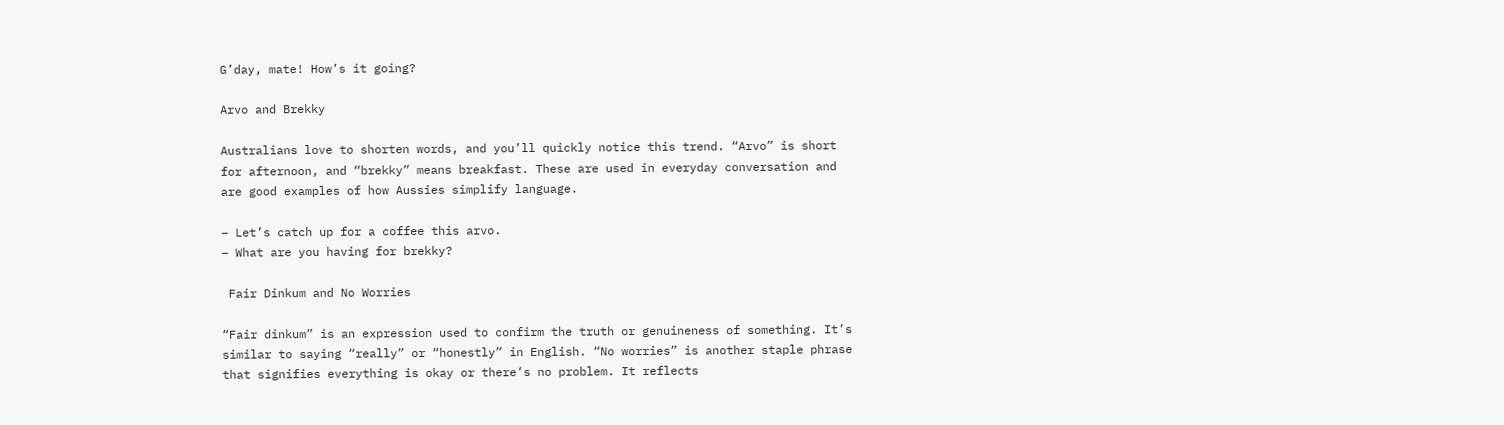G’day, mate! How’s it going?

Arvo and Brekky

Australians love to shorten words, and you’ll quickly notice this trend. “Arvo” is short for afternoon, and “brekky” means breakfast. These are used in everyday conversation and are good examples of how Aussies simplify language.

– Let’s catch up for a coffee this arvo.
– What are you having for brekky?

 Fair Dinkum and No Worries

“Fair dinkum” is an expression used to confirm the truth or genuineness of something. It’s similar to saying “really” or “honestly” in English. “No worries” is another staple phrase that signifies everything is okay or there’s no problem. It reflects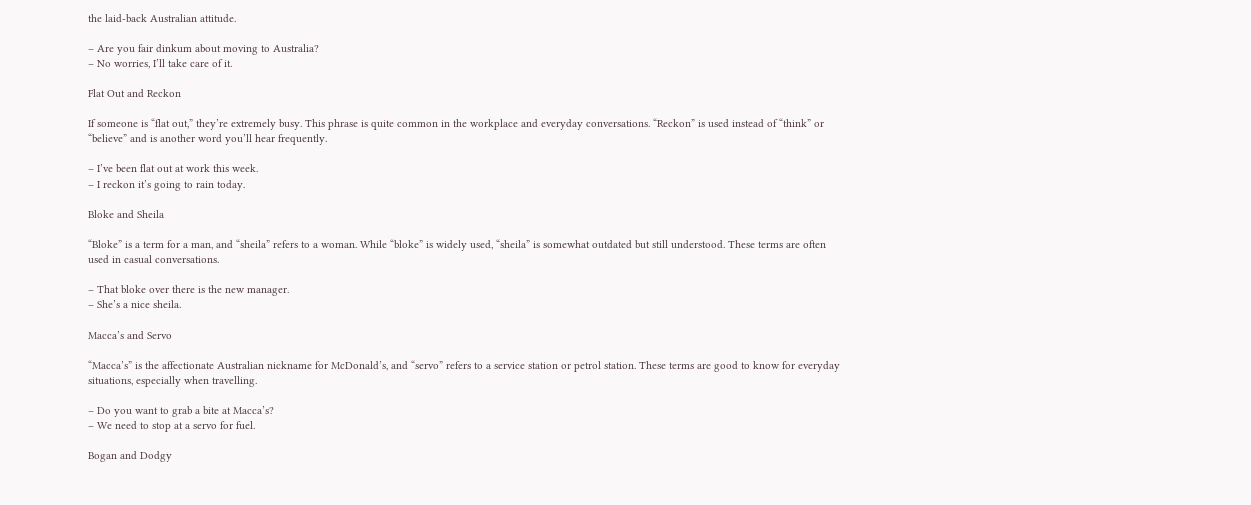the laid-back Australian attitude.

– Are you fair dinkum about moving to Australia?
– No worries, I’ll take care of it.

Flat Out and Reckon

If someone is “flat out,” they’re extremely busy. This phrase is quite common in the workplace and everyday conversations. “Reckon” is used instead of “think” or “believe” and is another word you’ll hear frequently.

– I’ve been flat out at work this week.
– I reckon it’s going to rain today.

Bloke and Sheila

“Bloke” is a term for a man, and “sheila” refers to a woman. While “bloke” is widely used, “sheila” is somewhat outdated but still understood. These terms are often used in casual conversations.

– That bloke over there is the new manager.
– She’s a nice sheila.

Macca’s and Servo

“Macca’s” is the affectionate Australian nickname for McDonald’s, and “servo” refers to a service station or petrol station. These terms are good to know for everyday situations, especially when travelling.

– Do you want to grab a bite at Macca’s?
– We need to stop at a servo for fuel.

Bogan and Dodgy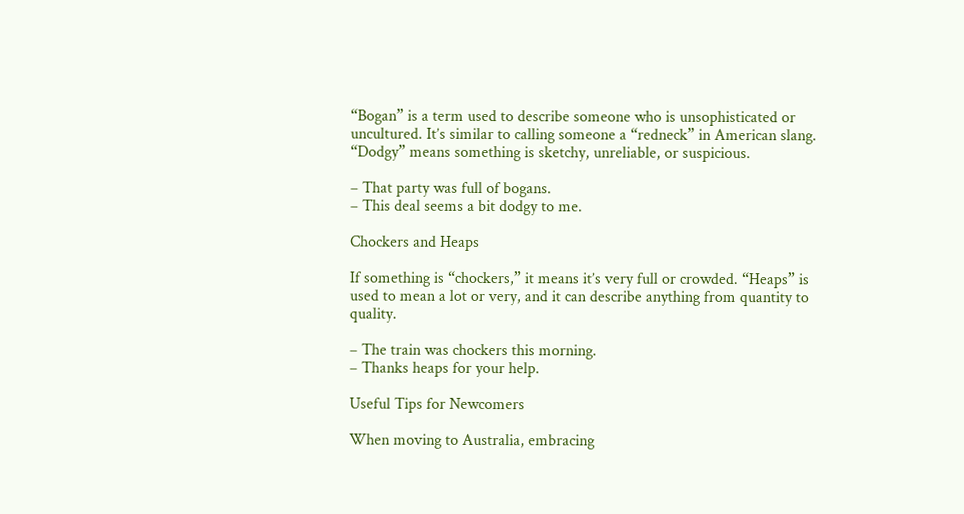“Bogan” is a term used to describe someone who is unsophisticated or uncultured. It’s similar to calling someone a “redneck” in American slang. “Dodgy” means something is sketchy, unreliable, or suspicious.

– That party was full of bogans.
– This deal seems a bit dodgy to me.

Chockers and Heaps

If something is “chockers,” it means it’s very full or crowded. “Heaps” is used to mean a lot or very, and it can describe anything from quantity to quality.

– The train was chockers this morning.
– Thanks heaps for your help.

Useful Tips for Newcomers

When moving to Australia, embracing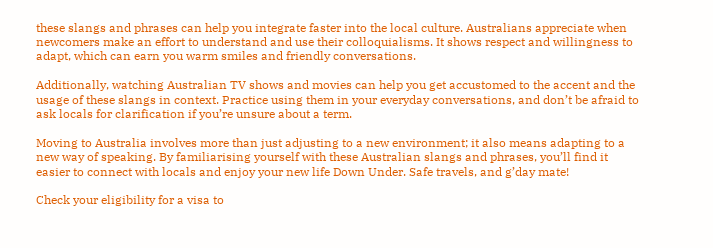these slangs and phrases can help you integrate faster into the local culture. Australians appreciate when newcomers make an effort to understand and use their colloquialisms. It shows respect and willingness to adapt, which can earn you warm smiles and friendly conversations.

Additionally, watching Australian TV shows and movies can help you get accustomed to the accent and the usage of these slangs in context. Practice using them in your everyday conversations, and don’t be afraid to ask locals for clarification if you’re unsure about a term.

Moving to Australia involves more than just adjusting to a new environment; it also means adapting to a new way of speaking. By familiarising yourself with these Australian slangs and phrases, you’ll find it easier to connect with locals and enjoy your new life Down Under. Safe travels, and g’day mate!

Check your eligibility for a visa to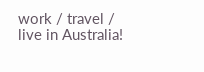work / travel / live in Australia!